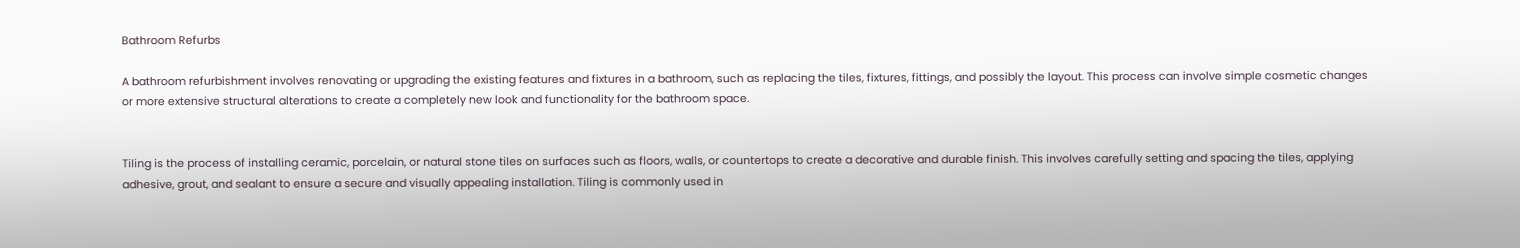Bathroom Refurbs

A bathroom refurbishment involves renovating or upgrading the existing features and fixtures in a bathroom, such as replacing the tiles, fixtures, fittings, and possibly the layout. This process can involve simple cosmetic changes or more extensive structural alterations to create a completely new look and functionality for the bathroom space.


Tiling is the process of installing ceramic, porcelain, or natural stone tiles on surfaces such as floors, walls, or countertops to create a decorative and durable finish. This involves carefully setting and spacing the tiles, applying adhesive, grout, and sealant to ensure a secure and visually appealing installation. Tiling is commonly used in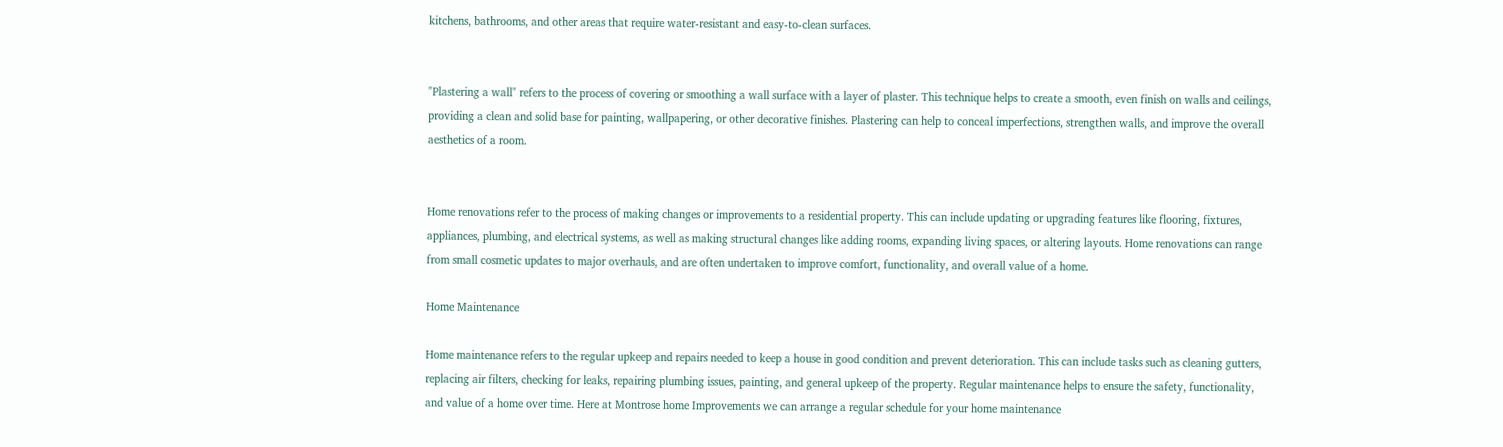kitchens, bathrooms, and other areas that require water-resistant and easy-to-clean surfaces.


"Plastering a wall" refers to the process of covering or smoothing a wall surface with a layer of plaster. This technique helps to create a smooth, even finish on walls and ceilings, providing a clean and solid base for painting, wallpapering, or other decorative finishes. Plastering can help to conceal imperfections, strengthen walls, and improve the overall aesthetics of a room.


Home renovations refer to the process of making changes or improvements to a residential property. This can include updating or upgrading features like flooring, fixtures, appliances, plumbing, and electrical systems, as well as making structural changes like adding rooms, expanding living spaces, or altering layouts. Home renovations can range from small cosmetic updates to major overhauls, and are often undertaken to improve comfort, functionality, and overall value of a home.

Home Maintenance

Home maintenance refers to the regular upkeep and repairs needed to keep a house in good condition and prevent deterioration. This can include tasks such as cleaning gutters, replacing air filters, checking for leaks, repairing plumbing issues, painting, and general upkeep of the property. Regular maintenance helps to ensure the safety, functionality, and value of a home over time. Here at Montrose home Improvements we can arrange a regular schedule for your home maintenance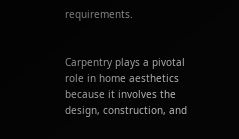requirements.


Carpentry plays a pivotal role in home aesthetics because it involves the design, construction, and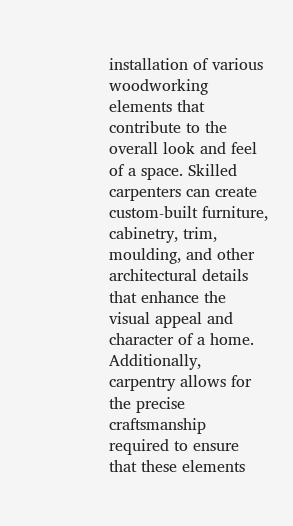installation of various woodworking elements that contribute to the overall look and feel of a space. Skilled carpenters can create custom-built furniture, cabinetry, trim, moulding, and other architectural details that enhance the visual appeal and character of a home. Additionally, carpentry allows for the precise craftsmanship required to ensure that these elements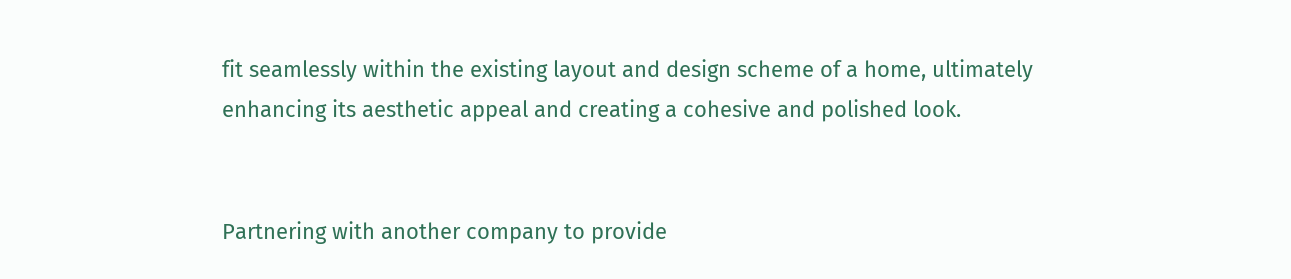fit seamlessly within the existing layout and design scheme of a home, ultimately enhancing its aesthetic appeal and creating a cohesive and polished look.


Partnering with another company to provide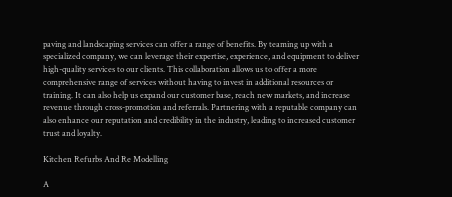paving and landscaping services can offer a range of benefits. By teaming up with a specialized company, we can leverage their expertise, experience, and equipment to deliver high-quality services to our clients. This collaboration allows us to offer a more comprehensive range of services without having to invest in additional resources or training. It can also help us expand our customer base, reach new markets, and increase revenue through cross-promotion and referrals. Partnering with a reputable company can also enhance our reputation and credibility in the industry, leading to increased customer trust and loyalty.

Kitchen Refurbs And Re Modelling

A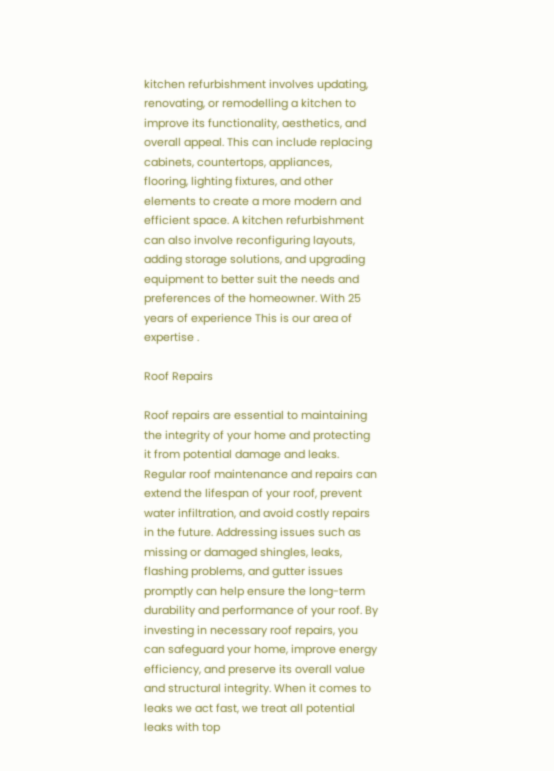kitchen refurbishment involves updating, renovating, or remodelling a kitchen to improve its functionality, aesthetics, and overall appeal. This can include replacing cabinets, countertops, appliances, flooring, lighting fixtures, and other elements to create a more modern and efficient space. A kitchen refurbishment can also involve reconfiguring layouts, adding storage solutions, and upgrading equipment to better suit the needs and preferences of the homeowner. With 25 years of experience This is our area of expertise .

Roof Repairs

Roof repairs are essential to maintaining the integrity of your home and protecting it from potential damage and leaks. Regular roof maintenance and repairs can extend the lifespan of your roof, prevent water infiltration, and avoid costly repairs in the future. Addressing issues such as missing or damaged shingles, leaks, flashing problems, and gutter issues promptly can help ensure the long-term durability and performance of your roof. By investing in necessary roof repairs, you can safeguard your home, improve energy efficiency, and preserve its overall value and structural integrity. When it comes to leaks we act fast, we treat all potential leaks with top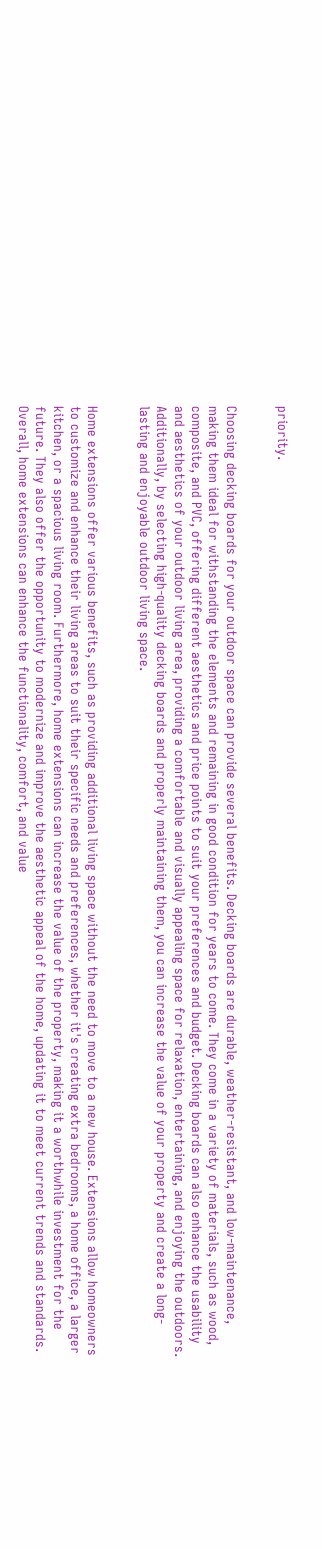priority.


Choosing decking boards for your outdoor space can provide several benefits. Decking boards are durable, weather-resistant, and low-maintenance, making them ideal for withstanding the elements and remaining in good condition for years to come. They come in a variety of materials, such as wood, composite, and PVC, offering different aesthetics and price points to suit your preferences and budget. Decking boards can also enhance the usability and aesthetics of your outdoor living area, providing a comfortable and visually appealing space for relaxation, entertaining, and enjoying the outdoors. Additionally, by selecting high-quality decking boards and properly maintaining them, you can increase the value of your property and create a long-lasting and enjoyable outdoor living space.


Home extensions offer various benefits, such as providing additional living space without the need to move to a new house. Extensions allow homeowners to customize and enhance their living areas to suit their specific needs and preferences, whether it's creating extra bedrooms, a home office, a larger kitchen, or a spacious living room. Furthermore, home extensions can increase the value of the property, making it a worthwhile investment for the future. They also offer the opportunity to modernize and improve the aesthetic appeal of the home, updating it to meet current trends and standards. Overall, home extensions can enhance the functionality, comfort, and value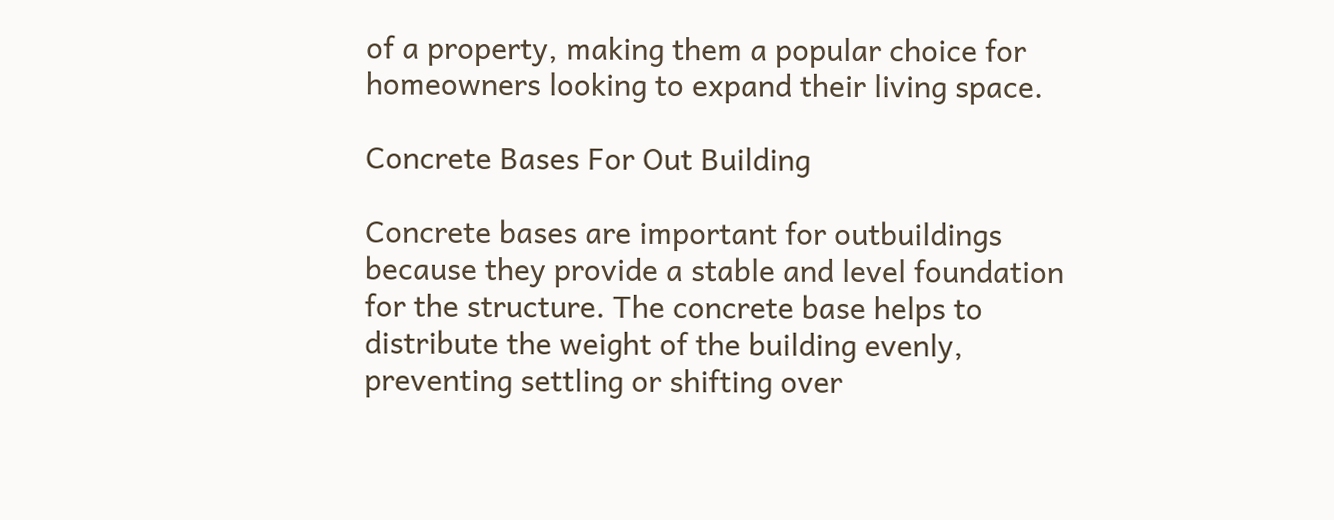of a property, making them a popular choice for homeowners looking to expand their living space.

Concrete Bases For Out Building

Concrete bases are important for outbuildings because they provide a stable and level foundation for the structure. The concrete base helps to distribute the weight of the building evenly, preventing settling or shifting over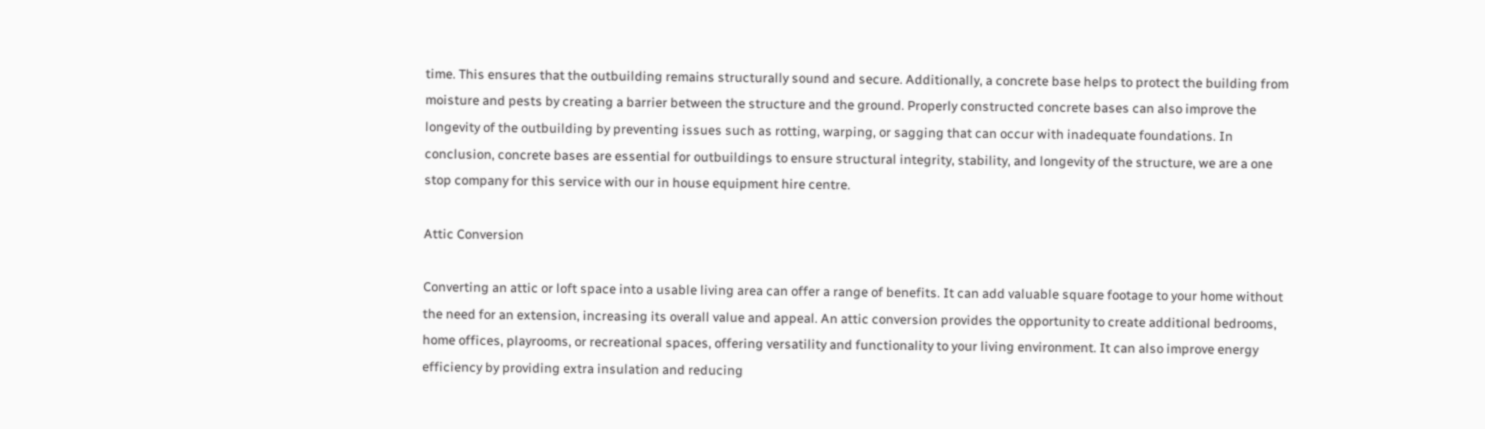time. This ensures that the outbuilding remains structurally sound and secure. Additionally, a concrete base helps to protect the building from moisture and pests by creating a barrier between the structure and the ground. Properly constructed concrete bases can also improve the longevity of the outbuilding by preventing issues such as rotting, warping, or sagging that can occur with inadequate foundations. In conclusion, concrete bases are essential for outbuildings to ensure structural integrity, stability, and longevity of the structure, we are a one stop company for this service with our in house equipment hire centre.

Attic Conversion

Converting an attic or loft space into a usable living area can offer a range of benefits. It can add valuable square footage to your home without the need for an extension, increasing its overall value and appeal. An attic conversion provides the opportunity to create additional bedrooms, home offices, playrooms, or recreational spaces, offering versatility and functionality to your living environment. It can also improve energy efficiency by providing extra insulation and reducing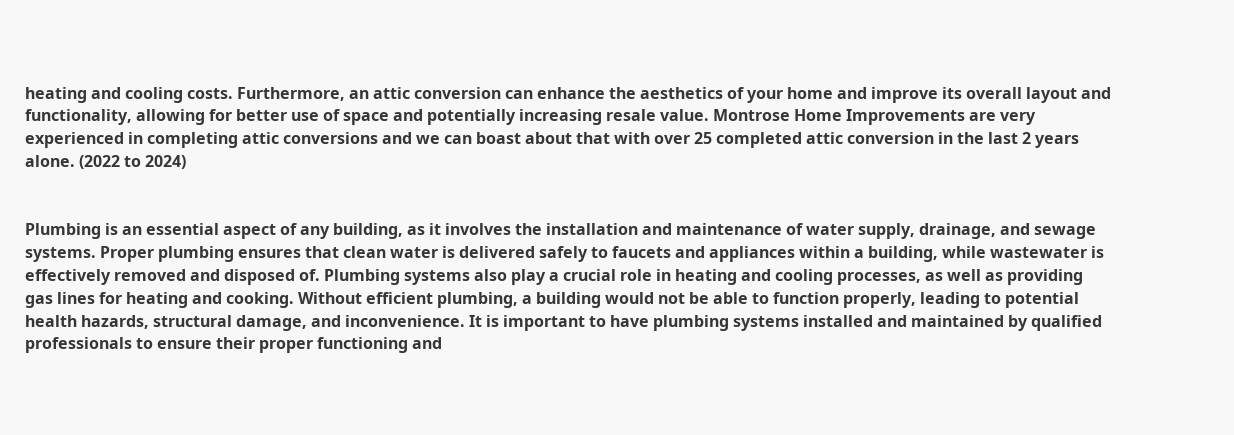heating and cooling costs. Furthermore, an attic conversion can enhance the aesthetics of your home and improve its overall layout and functionality, allowing for better use of space and potentially increasing resale value. Montrose Home Improvements are very experienced in completing attic conversions and we can boast about that with over 25 completed attic conversion in the last 2 years alone. (2022 to 2024)


Plumbing is an essential aspect of any building, as it involves the installation and maintenance of water supply, drainage, and sewage systems. Proper plumbing ensures that clean water is delivered safely to faucets and appliances within a building, while wastewater is effectively removed and disposed of. Plumbing systems also play a crucial role in heating and cooling processes, as well as providing gas lines for heating and cooking. Without efficient plumbing, a building would not be able to function properly, leading to potential health hazards, structural damage, and inconvenience. It is important to have plumbing systems installed and maintained by qualified professionals to ensure their proper functioning and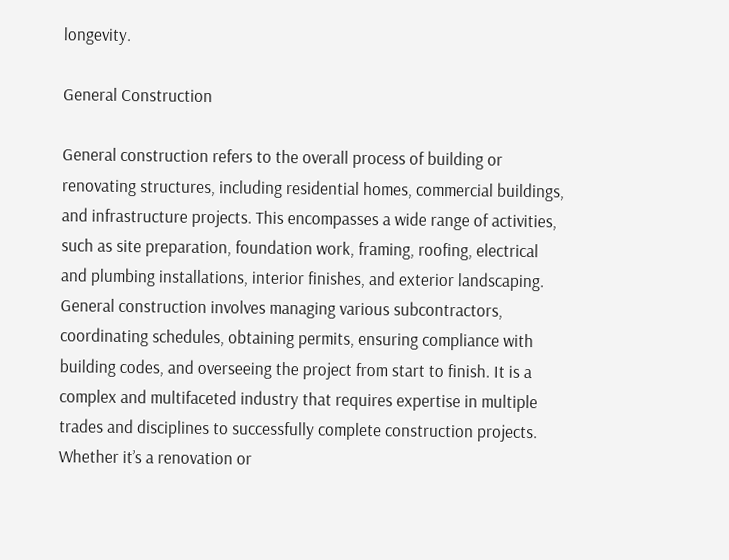longevity.

General Construction

General construction refers to the overall process of building or renovating structures, including residential homes, commercial buildings, and infrastructure projects. This encompasses a wide range of activities, such as site preparation, foundation work, framing, roofing, electrical and plumbing installations, interior finishes, and exterior landscaping. General construction involves managing various subcontractors, coordinating schedules, obtaining permits, ensuring compliance with building codes, and overseeing the project from start to finish. It is a complex and multifaceted industry that requires expertise in multiple trades and disciplines to successfully complete construction projects. Whether it’s a renovation or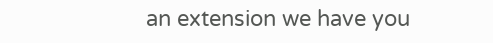an extension we have you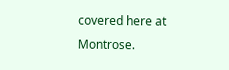covered here at Montrose.